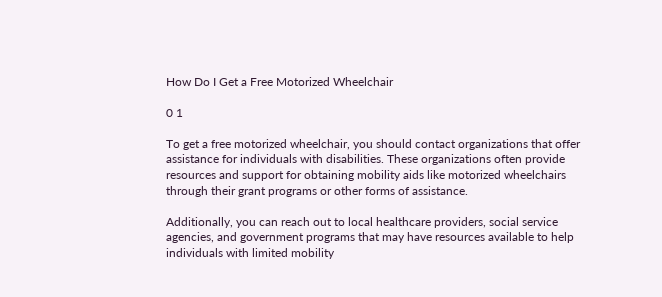How Do I Get a Free Motorized Wheelchair

0 1

To get a free motorized wheelchair, you should contact organizations that offer assistance for individuals with disabilities. These organizations often provide resources and support for obtaining mobility aids like motorized wheelchairs through their grant programs or other forms of assistance.

Additionally, you can reach out to local healthcare providers, social service agencies, and government programs that may have resources available to help individuals with limited mobility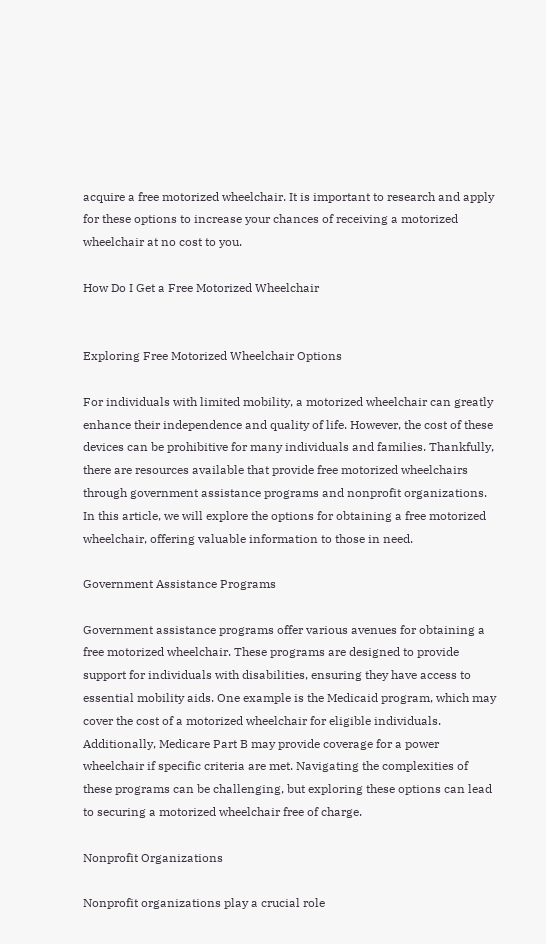acquire a free motorized wheelchair. It is important to research and apply for these options to increase your chances of receiving a motorized wheelchair at no cost to you.

How Do I Get a Free Motorized Wheelchair


Exploring Free Motorized Wheelchair Options

For individuals with limited mobility, a motorized wheelchair can greatly enhance their independence and quality of life. However, the cost of these devices can be prohibitive for many individuals and families. Thankfully, there are resources available that provide free motorized wheelchairs through government assistance programs and nonprofit organizations. In this article, we will explore the options for obtaining a free motorized wheelchair, offering valuable information to those in need.

Government Assistance Programs

Government assistance programs offer various avenues for obtaining a free motorized wheelchair. These programs are designed to provide support for individuals with disabilities, ensuring they have access to essential mobility aids. One example is the Medicaid program, which may cover the cost of a motorized wheelchair for eligible individuals. Additionally, Medicare Part B may provide coverage for a power wheelchair if specific criteria are met. Navigating the complexities of these programs can be challenging, but exploring these options can lead to securing a motorized wheelchair free of charge.

Nonprofit Organizations

Nonprofit organizations play a crucial role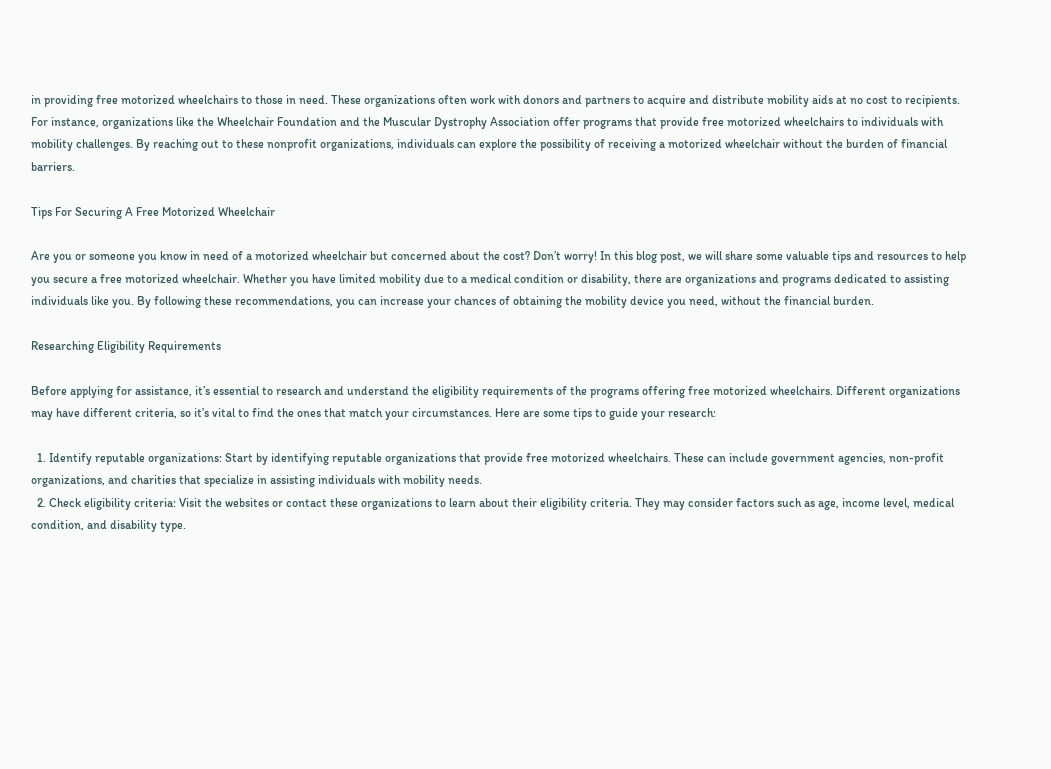in providing free motorized wheelchairs to those in need. These organizations often work with donors and partners to acquire and distribute mobility aids at no cost to recipients. For instance, organizations like the Wheelchair Foundation and the Muscular Dystrophy Association offer programs that provide free motorized wheelchairs to individuals with mobility challenges. By reaching out to these nonprofit organizations, individuals can explore the possibility of receiving a motorized wheelchair without the burden of financial barriers.

Tips For Securing A Free Motorized Wheelchair

Are you or someone you know in need of a motorized wheelchair but concerned about the cost? Don’t worry! In this blog post, we will share some valuable tips and resources to help you secure a free motorized wheelchair. Whether you have limited mobility due to a medical condition or disability, there are organizations and programs dedicated to assisting individuals like you. By following these recommendations, you can increase your chances of obtaining the mobility device you need, without the financial burden.

Researching Eligibility Requirements

Before applying for assistance, it’s essential to research and understand the eligibility requirements of the programs offering free motorized wheelchairs. Different organizations may have different criteria, so it’s vital to find the ones that match your circumstances. Here are some tips to guide your research:

  1. Identify reputable organizations: Start by identifying reputable organizations that provide free motorized wheelchairs. These can include government agencies, non-profit organizations, and charities that specialize in assisting individuals with mobility needs.
  2. Check eligibility criteria: Visit the websites or contact these organizations to learn about their eligibility criteria. They may consider factors such as age, income level, medical condition, and disability type.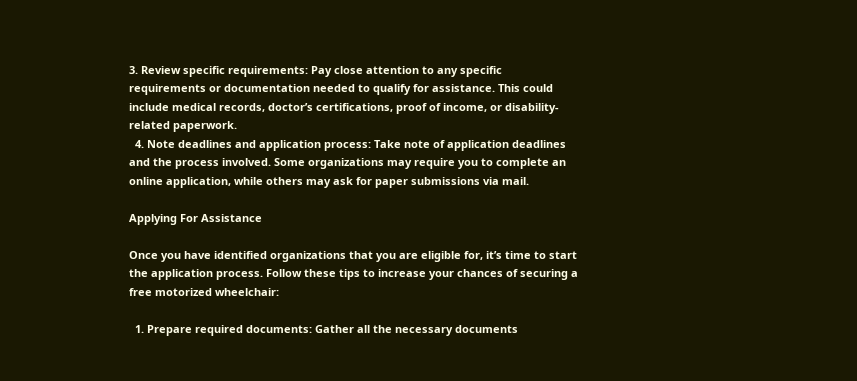3. Review specific requirements: Pay close attention to any specific requirements or documentation needed to qualify for assistance. This could include medical records, doctor’s certifications, proof of income, or disability-related paperwork.
  4. Note deadlines and application process: Take note of application deadlines and the process involved. Some organizations may require you to complete an online application, while others may ask for paper submissions via mail.

Applying For Assistance

Once you have identified organizations that you are eligible for, it’s time to start the application process. Follow these tips to increase your chances of securing a free motorized wheelchair:

  1. Prepare required documents: Gather all the necessary documents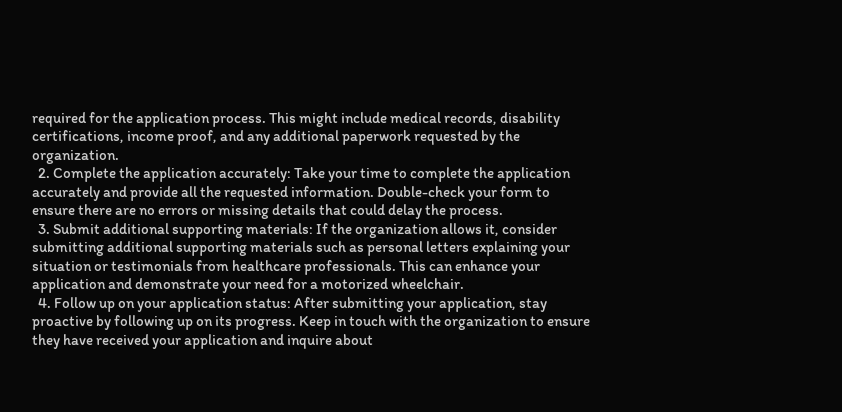required for the application process. This might include medical records, disability certifications, income proof, and any additional paperwork requested by the organization.
  2. Complete the application accurately: Take your time to complete the application accurately and provide all the requested information. Double-check your form to ensure there are no errors or missing details that could delay the process.
  3. Submit additional supporting materials: If the organization allows it, consider submitting additional supporting materials such as personal letters explaining your situation or testimonials from healthcare professionals. This can enhance your application and demonstrate your need for a motorized wheelchair.
  4. Follow up on your application status: After submitting your application, stay proactive by following up on its progress. Keep in touch with the organization to ensure they have received your application and inquire about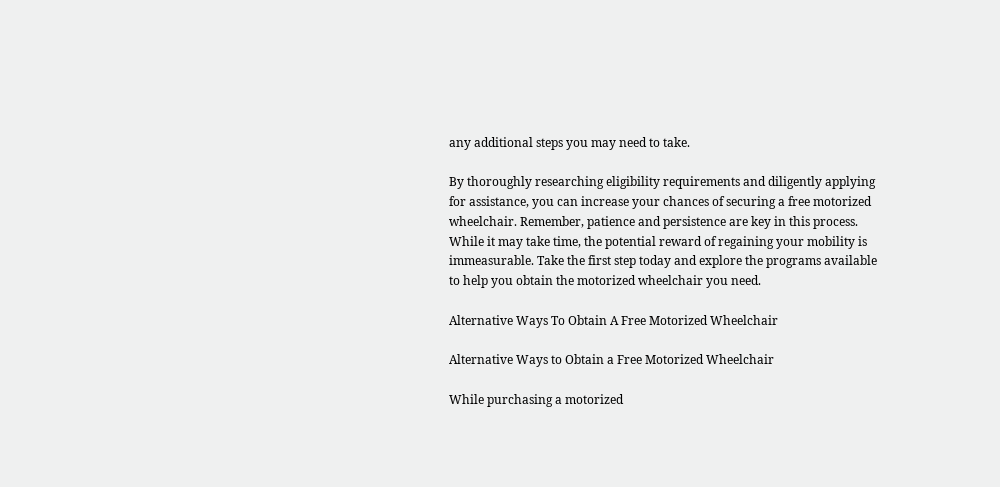any additional steps you may need to take.

By thoroughly researching eligibility requirements and diligently applying for assistance, you can increase your chances of securing a free motorized wheelchair. Remember, patience and persistence are key in this process. While it may take time, the potential reward of regaining your mobility is immeasurable. Take the first step today and explore the programs available to help you obtain the motorized wheelchair you need.

Alternative Ways To Obtain A Free Motorized Wheelchair

Alternative Ways to Obtain a Free Motorized Wheelchair

While purchasing a motorized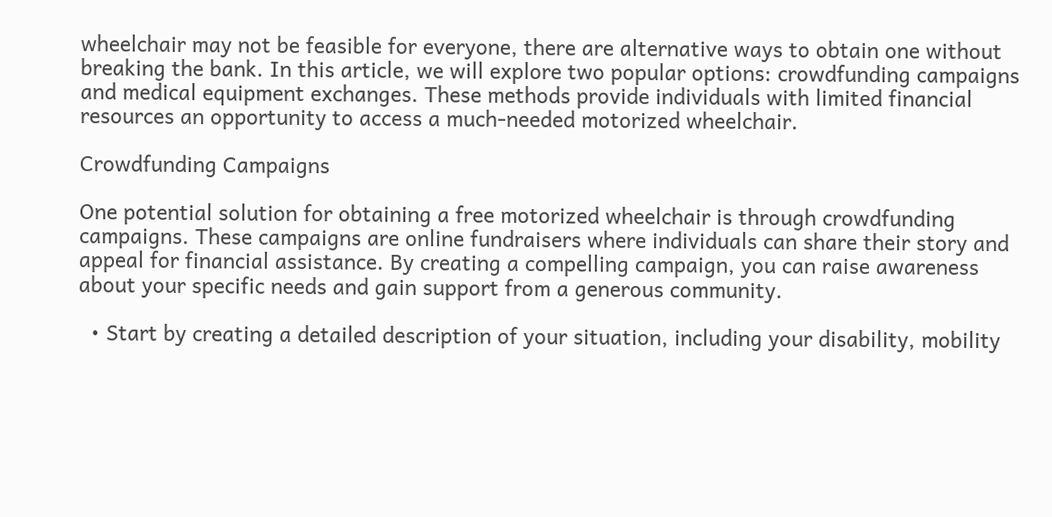wheelchair may not be feasible for everyone, there are alternative ways to obtain one without breaking the bank. In this article, we will explore two popular options: crowdfunding campaigns and medical equipment exchanges. These methods provide individuals with limited financial resources an opportunity to access a much-needed motorized wheelchair.

Crowdfunding Campaigns

One potential solution for obtaining a free motorized wheelchair is through crowdfunding campaigns. These campaigns are online fundraisers where individuals can share their story and appeal for financial assistance. By creating a compelling campaign, you can raise awareness about your specific needs and gain support from a generous community.

  • Start by creating a detailed description of your situation, including your disability, mobility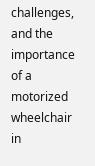challenges, and the importance of a motorized wheelchair in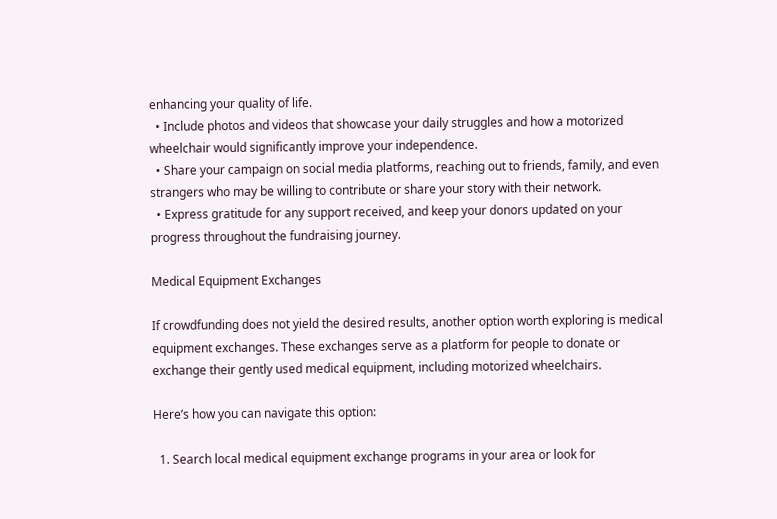enhancing your quality of life.
  • Include photos and videos that showcase your daily struggles and how a motorized wheelchair would significantly improve your independence.
  • Share your campaign on social media platforms, reaching out to friends, family, and even strangers who may be willing to contribute or share your story with their network.
  • Express gratitude for any support received, and keep your donors updated on your progress throughout the fundraising journey.

Medical Equipment Exchanges

If crowdfunding does not yield the desired results, another option worth exploring is medical equipment exchanges. These exchanges serve as a platform for people to donate or exchange their gently used medical equipment, including motorized wheelchairs.

Here’s how you can navigate this option:

  1. Search local medical equipment exchange programs in your area or look for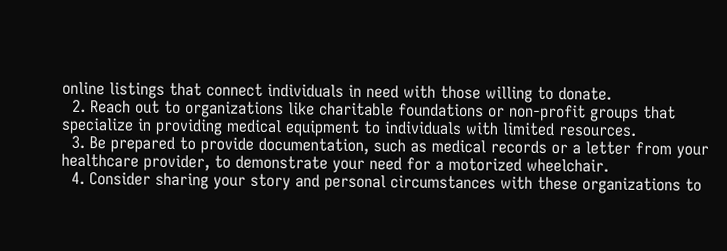online listings that connect individuals in need with those willing to donate.
  2. Reach out to organizations like charitable foundations or non-profit groups that specialize in providing medical equipment to individuals with limited resources.
  3. Be prepared to provide documentation, such as medical records or a letter from your healthcare provider, to demonstrate your need for a motorized wheelchair.
  4. Consider sharing your story and personal circumstances with these organizations to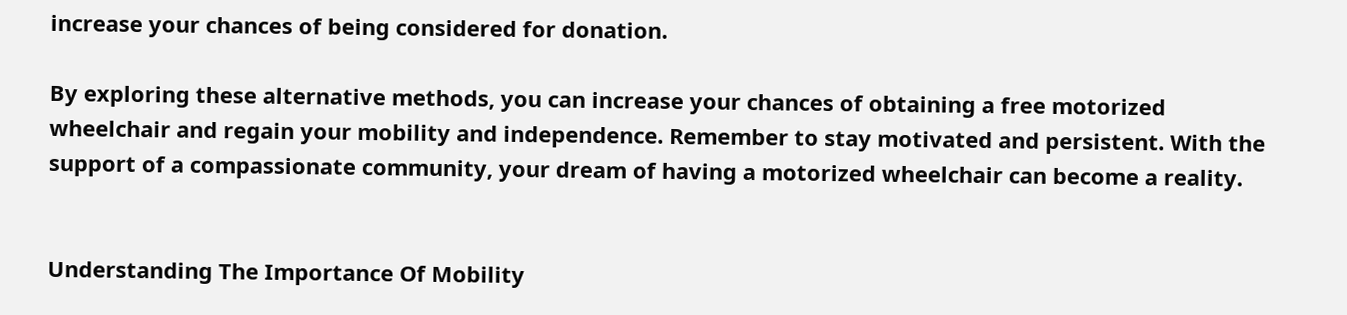increase your chances of being considered for donation.

By exploring these alternative methods, you can increase your chances of obtaining a free motorized wheelchair and regain your mobility and independence. Remember to stay motivated and persistent. With the support of a compassionate community, your dream of having a motorized wheelchair can become a reality.


Understanding The Importance Of Mobility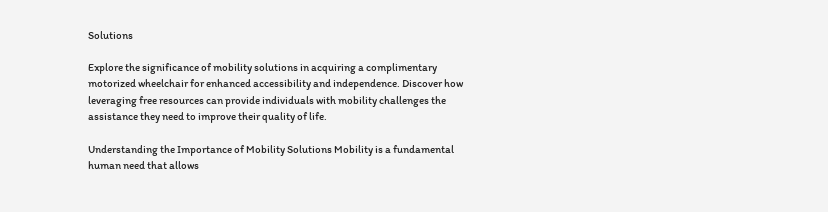Solutions

Explore the significance of mobility solutions in acquiring a complimentary motorized wheelchair for enhanced accessibility and independence. Discover how leveraging free resources can provide individuals with mobility challenges the assistance they need to improve their quality of life.

Understanding the Importance of Mobility Solutions Mobility is a fundamental human need that allows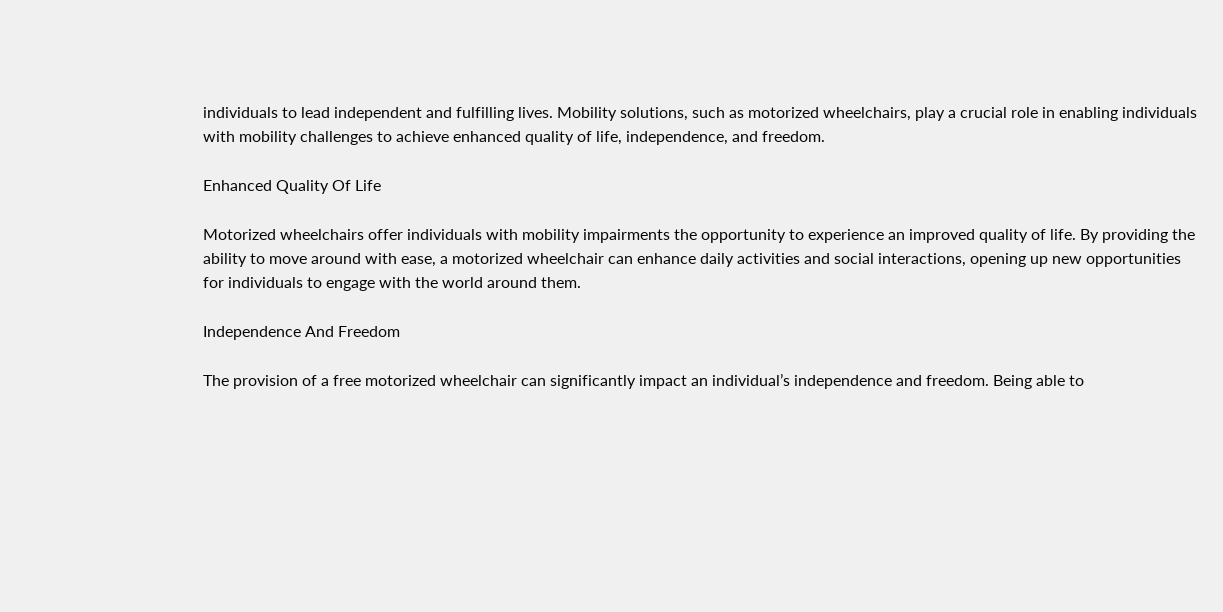individuals to lead independent and fulfilling lives. Mobility solutions, such as motorized wheelchairs, play a crucial role in enabling individuals with mobility challenges to achieve enhanced quality of life, independence, and freedom.

Enhanced Quality Of Life

Motorized wheelchairs offer individuals with mobility impairments the opportunity to experience an improved quality of life. By providing the ability to move around with ease, a motorized wheelchair can enhance daily activities and social interactions, opening up new opportunities for individuals to engage with the world around them.

Independence And Freedom

The provision of a free motorized wheelchair can significantly impact an individual’s independence and freedom. Being able to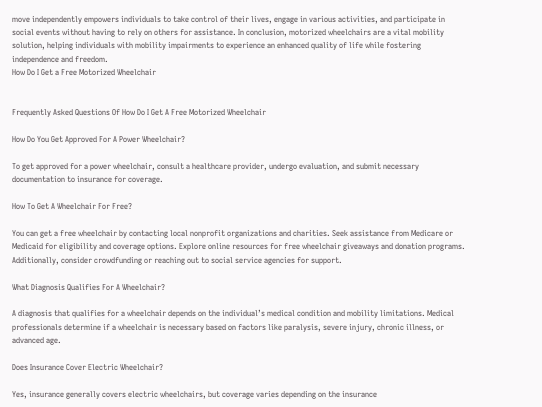move independently empowers individuals to take control of their lives, engage in various activities, and participate in social events without having to rely on others for assistance. In conclusion, motorized wheelchairs are a vital mobility solution, helping individuals with mobility impairments to experience an enhanced quality of life while fostering independence and freedom.
How Do I Get a Free Motorized Wheelchair


Frequently Asked Questions Of How Do I Get A Free Motorized Wheelchair

How Do You Get Approved For A Power Wheelchair?

To get approved for a power wheelchair, consult a healthcare provider, undergo evaluation, and submit necessary documentation to insurance for coverage.

How To Get A Wheelchair For Free?

You can get a free wheelchair by contacting local nonprofit organizations and charities. Seek assistance from Medicare or Medicaid for eligibility and coverage options. Explore online resources for free wheelchair giveaways and donation programs. Additionally, consider crowdfunding or reaching out to social service agencies for support.

What Diagnosis Qualifies For A Wheelchair?

A diagnosis that qualifies for a wheelchair depends on the individual’s medical condition and mobility limitations. Medical professionals determine if a wheelchair is necessary based on factors like paralysis, severe injury, chronic illness, or advanced age.

Does Insurance Cover Electric Wheelchair?

Yes, insurance generally covers electric wheelchairs, but coverage varies depending on the insurance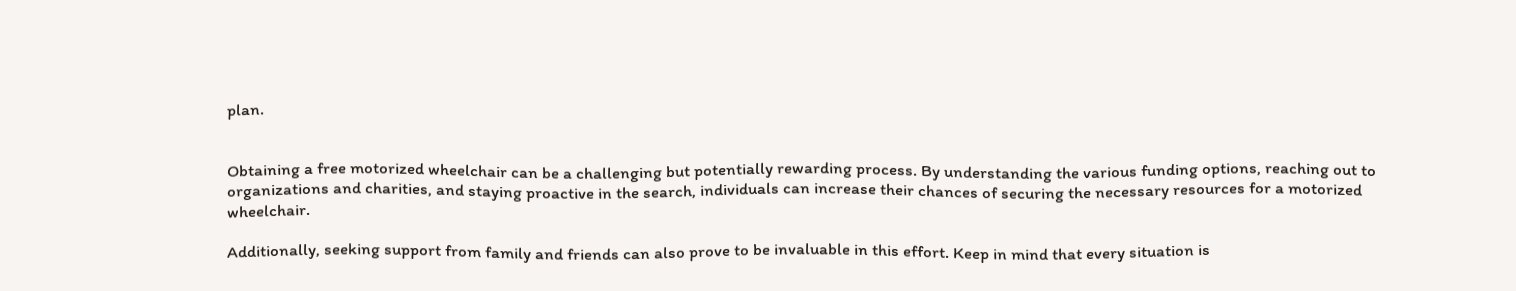plan.


Obtaining a free motorized wheelchair can be a challenging but potentially rewarding process. By understanding the various funding options, reaching out to organizations and charities, and staying proactive in the search, individuals can increase their chances of securing the necessary resources for a motorized wheelchair.

Additionally, seeking support from family and friends can also prove to be invaluable in this effort. Keep in mind that every situation is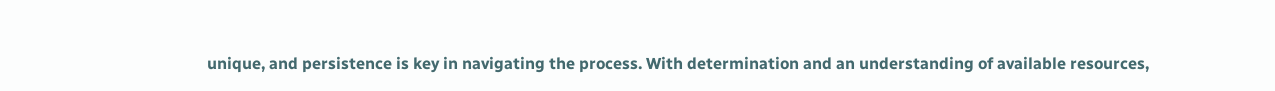unique, and persistence is key in navigating the process. With determination and an understanding of available resources,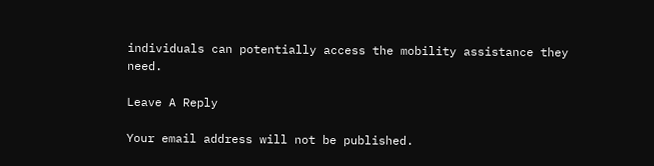individuals can potentially access the mobility assistance they need.

Leave A Reply

Your email address will not be published.